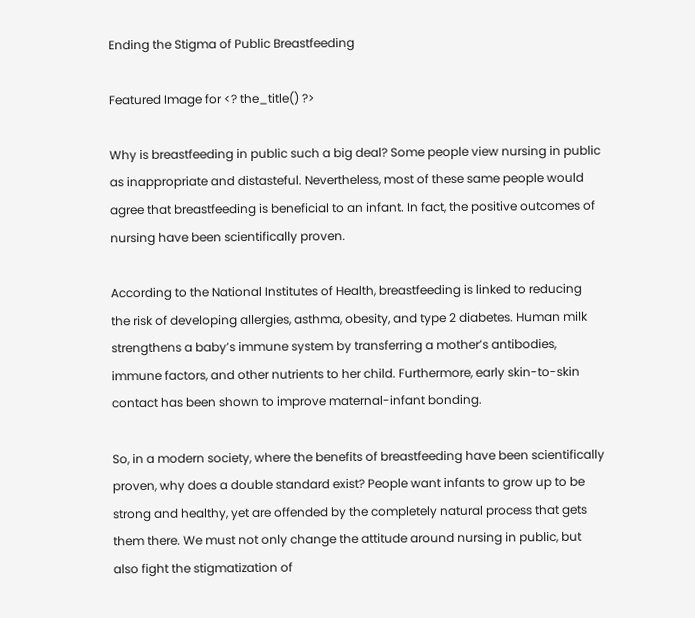Ending the Stigma of Public Breastfeeding

Featured Image for <? the_title() ?>

Why is breastfeeding in public such a big deal? Some people view nursing in public as inappropriate and distasteful. Nevertheless, most of these same people would agree that breastfeeding is beneficial to an infant. In fact, the positive outcomes of nursing have been scientifically proven.

According to the National Institutes of Health, breastfeeding is linked to reducing the risk of developing allergies, asthma, obesity, and type 2 diabetes. Human milk strengthens a baby’s immune system by transferring a mother’s antibodies, immune factors, and other nutrients to her child. Furthermore, early skin-to-skin contact has been shown to improve maternal-infant bonding.

So, in a modern society, where the benefits of breastfeeding have been scientifically proven, why does a double standard exist? People want infants to grow up to be strong and healthy, yet are offended by the completely natural process that gets them there. We must not only change the attitude around nursing in public, but also fight the stigmatization of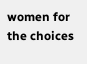women for the choices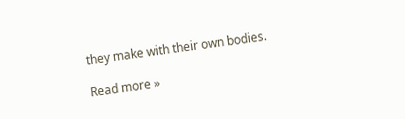they make with their own bodies.

Read more »